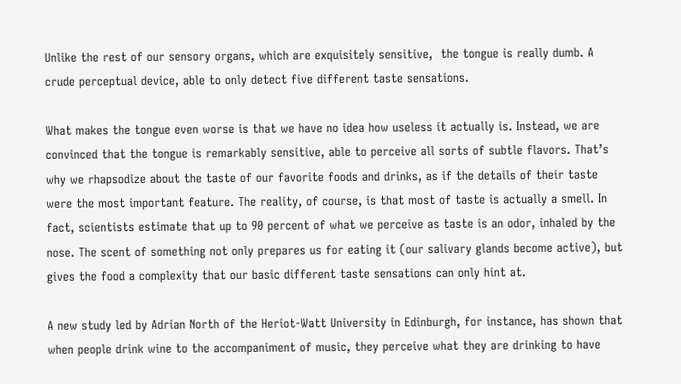Unlike the rest of our sensory organs, which are exquisitely sensitive,  the tongue is really dumb. A crude perceptual device, able to only detect five different taste sensations.

What makes the tongue even worse is that we have no idea how useless it actually is. Instead, we are convinced that the tongue is remarkably sensitive, able to perceive all sorts of subtle flavors. That’s why we rhapsodize about the taste of our favorite foods and drinks, as if the details of their taste were the most important feature. The reality, of course, is that most of taste is actually a smell. In fact, scientists estimate that up to 90 percent of what we perceive as taste is an odor, inhaled by the nose. The scent of something not only prepares us for eating it (our salivary glands become active), but gives the food a complexity that our basic different taste sensations can only hint at.

A new study led by Adrian North of the Heriot-Watt University in Edinburgh, for instance, has shown that when people drink wine to the accompaniment of music, they perceive what they are drinking to have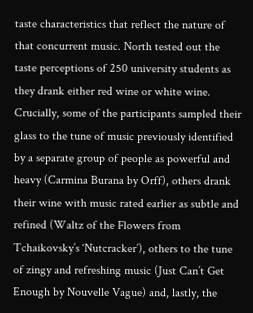taste characteristics that reflect the nature of that concurrent music. North tested out the taste perceptions of 250 university students as they drank either red wine or white wine. Crucially, some of the participants sampled their glass to the tune of music previously identified by a separate group of people as powerful and heavy (Carmina Burana by Orff), others drank their wine with music rated earlier as subtle and refined (Waltz of the Flowers from Tchaikovsky’s ‘Nutcracker’), others to the tune of zingy and refreshing music (Just Can’t Get Enough by Nouvelle Vague) and, lastly, the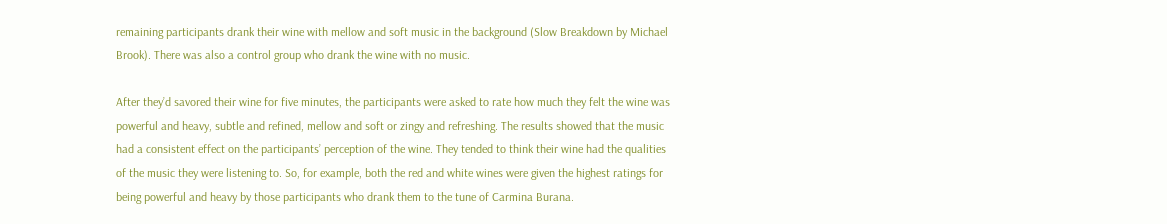remaining participants drank their wine with mellow and soft music in the background (Slow Breakdown by Michael Brook). There was also a control group who drank the wine with no music.

After they’d savored their wine for five minutes, the participants were asked to rate how much they felt the wine was powerful and heavy, subtle and refined, mellow and soft or zingy and refreshing. The results showed that the music had a consistent effect on the participants’ perception of the wine. They tended to think their wine had the qualities of the music they were listening to. So, for example, both the red and white wines were given the highest ratings for being powerful and heavy by those participants who drank them to the tune of Carmina Burana.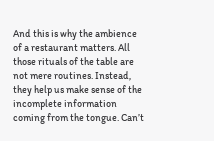And this is why the ambience of a restaurant matters. All those rituals of the table are not mere routines. Instead, they help us make sense of the incomplete information coming from the tongue. Can’t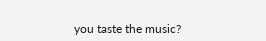you taste the music?